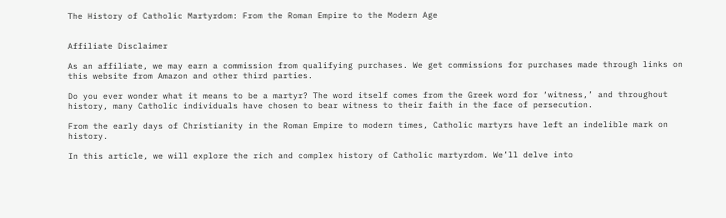The History of Catholic Martyrdom: From the Roman Empire to the Modern Age


Affiliate Disclaimer

As an affiliate, we may earn a commission from qualifying purchases. We get commissions for purchases made through links on this website from Amazon and other third parties.

Do you ever wonder what it means to be a martyr? The word itself comes from the Greek word for ‘witness,’ and throughout history, many Catholic individuals have chosen to bear witness to their faith in the face of persecution.

From the early days of Christianity in the Roman Empire to modern times, Catholic martyrs have left an indelible mark on history.

In this article, we will explore the rich and complex history of Catholic martyrdom. We’ll delve into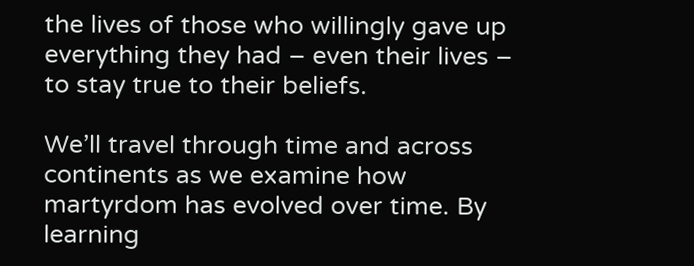the lives of those who willingly gave up everything they had – even their lives – to stay true to their beliefs.

We’ll travel through time and across continents as we examine how martyrdom has evolved over time. By learning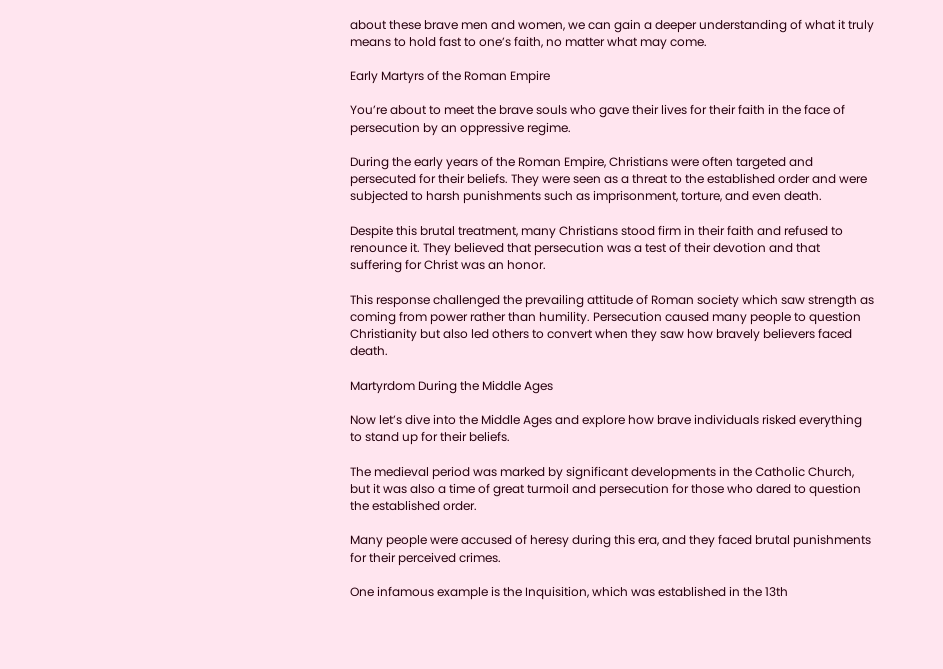about these brave men and women, we can gain a deeper understanding of what it truly means to hold fast to one’s faith, no matter what may come.

Early Martyrs of the Roman Empire

You’re about to meet the brave souls who gave their lives for their faith in the face of persecution by an oppressive regime.

During the early years of the Roman Empire, Christians were often targeted and persecuted for their beliefs. They were seen as a threat to the established order and were subjected to harsh punishments such as imprisonment, torture, and even death.

Despite this brutal treatment, many Christians stood firm in their faith and refused to renounce it. They believed that persecution was a test of their devotion and that suffering for Christ was an honor.

This response challenged the prevailing attitude of Roman society which saw strength as coming from power rather than humility. Persecution caused many people to question Christianity but also led others to convert when they saw how bravely believers faced death.

Martyrdom During the Middle Ages

Now let’s dive into the Middle Ages and explore how brave individuals risked everything to stand up for their beliefs.

The medieval period was marked by significant developments in the Catholic Church, but it was also a time of great turmoil and persecution for those who dared to question the established order.

Many people were accused of heresy during this era, and they faced brutal punishments for their perceived crimes.

One infamous example is the Inquisition, which was established in the 13th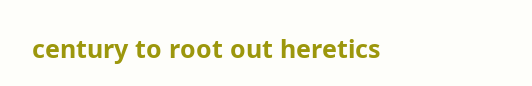century to root out heretics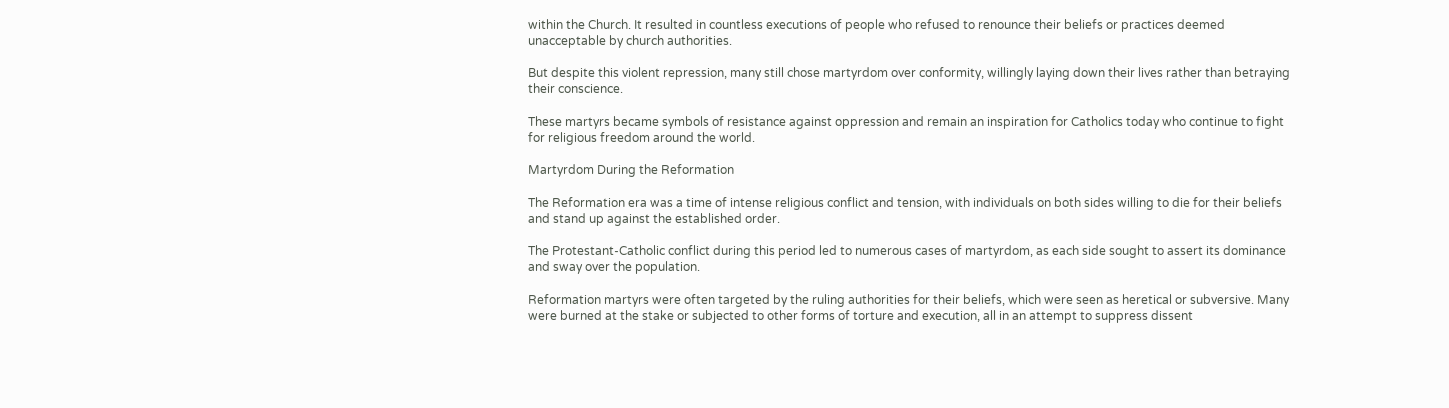within the Church. It resulted in countless executions of people who refused to renounce their beliefs or practices deemed unacceptable by church authorities.

But despite this violent repression, many still chose martyrdom over conformity, willingly laying down their lives rather than betraying their conscience.

These martyrs became symbols of resistance against oppression and remain an inspiration for Catholics today who continue to fight for religious freedom around the world.

Martyrdom During the Reformation

The Reformation era was a time of intense religious conflict and tension, with individuals on both sides willing to die for their beliefs and stand up against the established order.

The Protestant-Catholic conflict during this period led to numerous cases of martyrdom, as each side sought to assert its dominance and sway over the population.

Reformation martyrs were often targeted by the ruling authorities for their beliefs, which were seen as heretical or subversive. Many were burned at the stake or subjected to other forms of torture and execution, all in an attempt to suppress dissent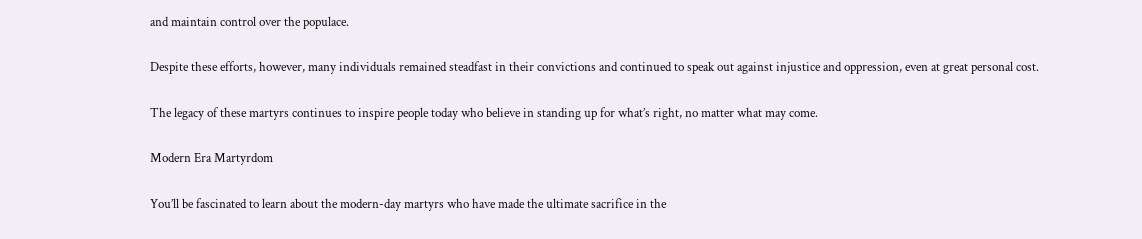and maintain control over the populace.

Despite these efforts, however, many individuals remained steadfast in their convictions and continued to speak out against injustice and oppression, even at great personal cost.

The legacy of these martyrs continues to inspire people today who believe in standing up for what’s right, no matter what may come.

Modern Era Martyrdom

You’ll be fascinated to learn about the modern-day martyrs who have made the ultimate sacrifice in the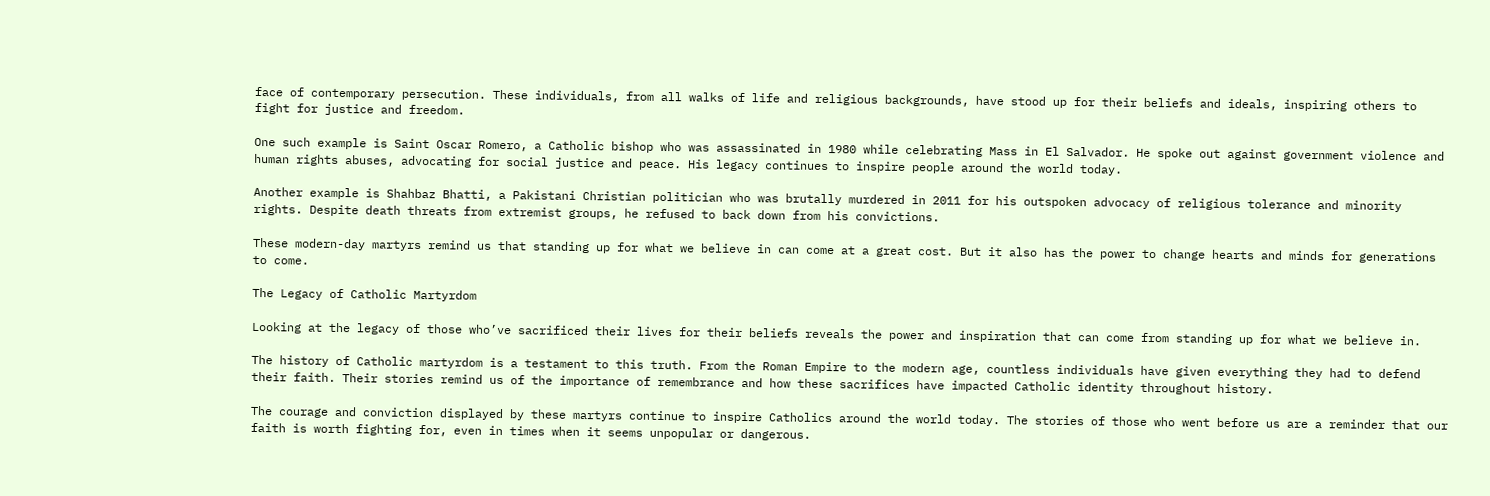face of contemporary persecution. These individuals, from all walks of life and religious backgrounds, have stood up for their beliefs and ideals, inspiring others to fight for justice and freedom.

One such example is Saint Oscar Romero, a Catholic bishop who was assassinated in 1980 while celebrating Mass in El Salvador. He spoke out against government violence and human rights abuses, advocating for social justice and peace. His legacy continues to inspire people around the world today.

Another example is Shahbaz Bhatti, a Pakistani Christian politician who was brutally murdered in 2011 for his outspoken advocacy of religious tolerance and minority rights. Despite death threats from extremist groups, he refused to back down from his convictions.

These modern-day martyrs remind us that standing up for what we believe in can come at a great cost. But it also has the power to change hearts and minds for generations to come.

The Legacy of Catholic Martyrdom

Looking at the legacy of those who’ve sacrificed their lives for their beliefs reveals the power and inspiration that can come from standing up for what we believe in.

The history of Catholic martyrdom is a testament to this truth. From the Roman Empire to the modern age, countless individuals have given everything they had to defend their faith. Their stories remind us of the importance of remembrance and how these sacrifices have impacted Catholic identity throughout history.

The courage and conviction displayed by these martyrs continue to inspire Catholics around the world today. The stories of those who went before us are a reminder that our faith is worth fighting for, even in times when it seems unpopular or dangerous.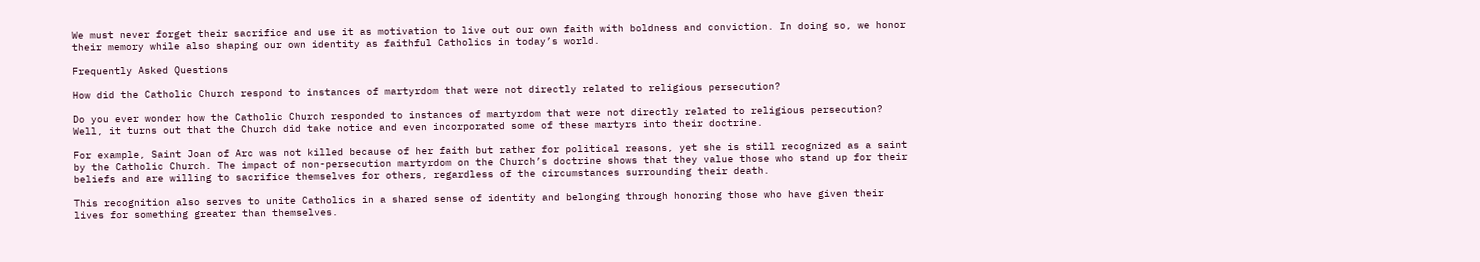We must never forget their sacrifice and use it as motivation to live out our own faith with boldness and conviction. In doing so, we honor their memory while also shaping our own identity as faithful Catholics in today’s world.

Frequently Asked Questions

How did the Catholic Church respond to instances of martyrdom that were not directly related to religious persecution?

Do you ever wonder how the Catholic Church responded to instances of martyrdom that were not directly related to religious persecution? Well, it turns out that the Church did take notice and even incorporated some of these martyrs into their doctrine.

For example, Saint Joan of Arc was not killed because of her faith but rather for political reasons, yet she is still recognized as a saint by the Catholic Church. The impact of non-persecution martyrdom on the Church’s doctrine shows that they value those who stand up for their beliefs and are willing to sacrifice themselves for others, regardless of the circumstances surrounding their death.

This recognition also serves to unite Catholics in a shared sense of identity and belonging through honoring those who have given their lives for something greater than themselves.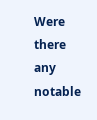Were there any notable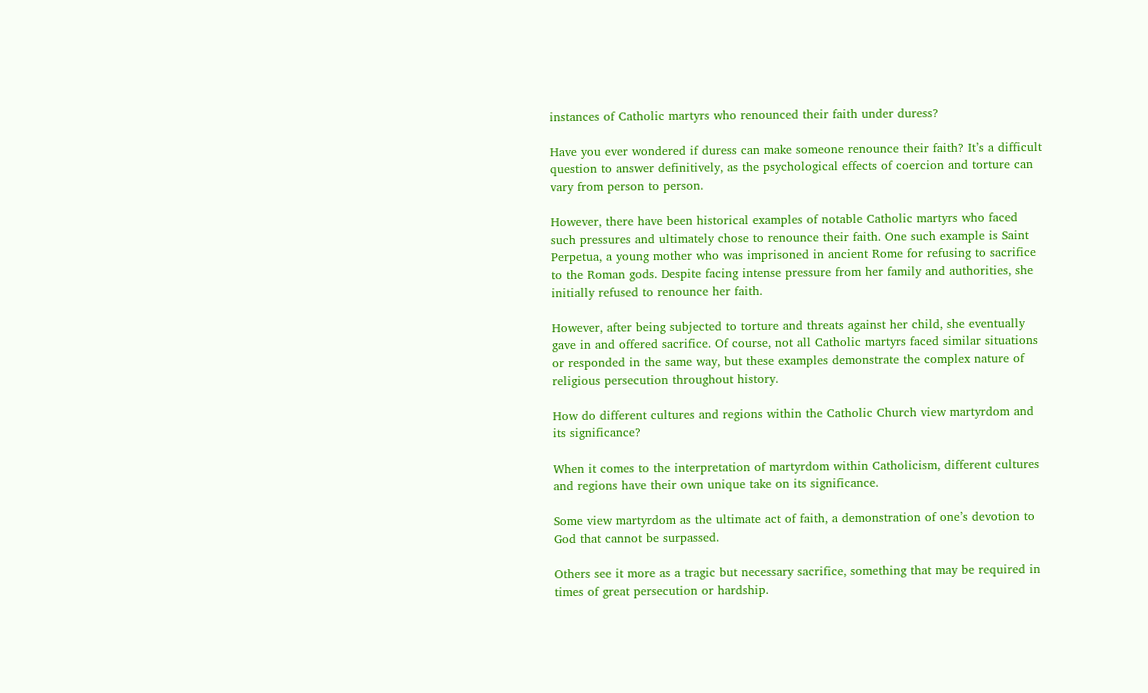instances of Catholic martyrs who renounced their faith under duress?

Have you ever wondered if duress can make someone renounce their faith? It’s a difficult question to answer definitively, as the psychological effects of coercion and torture can vary from person to person.

However, there have been historical examples of notable Catholic martyrs who faced such pressures and ultimately chose to renounce their faith. One such example is Saint Perpetua, a young mother who was imprisoned in ancient Rome for refusing to sacrifice to the Roman gods. Despite facing intense pressure from her family and authorities, she initially refused to renounce her faith.

However, after being subjected to torture and threats against her child, she eventually gave in and offered sacrifice. Of course, not all Catholic martyrs faced similar situations or responded in the same way, but these examples demonstrate the complex nature of religious persecution throughout history.

How do different cultures and regions within the Catholic Church view martyrdom and its significance?

When it comes to the interpretation of martyrdom within Catholicism, different cultures and regions have their own unique take on its significance.

Some view martyrdom as the ultimate act of faith, a demonstration of one’s devotion to God that cannot be surpassed.

Others see it more as a tragic but necessary sacrifice, something that may be required in times of great persecution or hardship.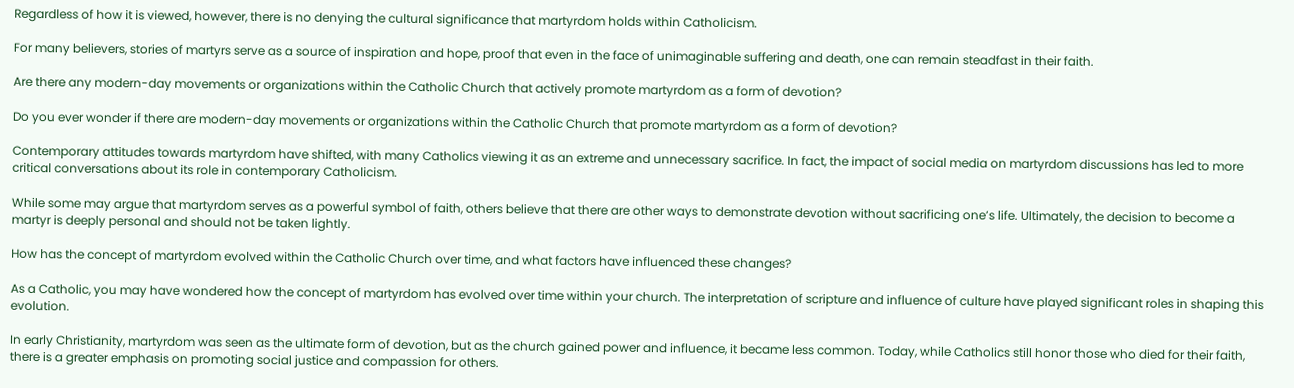Regardless of how it is viewed, however, there is no denying the cultural significance that martyrdom holds within Catholicism.

For many believers, stories of martyrs serve as a source of inspiration and hope, proof that even in the face of unimaginable suffering and death, one can remain steadfast in their faith.

Are there any modern-day movements or organizations within the Catholic Church that actively promote martyrdom as a form of devotion?

Do you ever wonder if there are modern-day movements or organizations within the Catholic Church that promote martyrdom as a form of devotion?

Contemporary attitudes towards martyrdom have shifted, with many Catholics viewing it as an extreme and unnecessary sacrifice. In fact, the impact of social media on martyrdom discussions has led to more critical conversations about its role in contemporary Catholicism.

While some may argue that martyrdom serves as a powerful symbol of faith, others believe that there are other ways to demonstrate devotion without sacrificing one’s life. Ultimately, the decision to become a martyr is deeply personal and should not be taken lightly.

How has the concept of martyrdom evolved within the Catholic Church over time, and what factors have influenced these changes?

As a Catholic, you may have wondered how the concept of martyrdom has evolved over time within your church. The interpretation of scripture and influence of culture have played significant roles in shaping this evolution.

In early Christianity, martyrdom was seen as the ultimate form of devotion, but as the church gained power and influence, it became less common. Today, while Catholics still honor those who died for their faith, there is a greater emphasis on promoting social justice and compassion for others.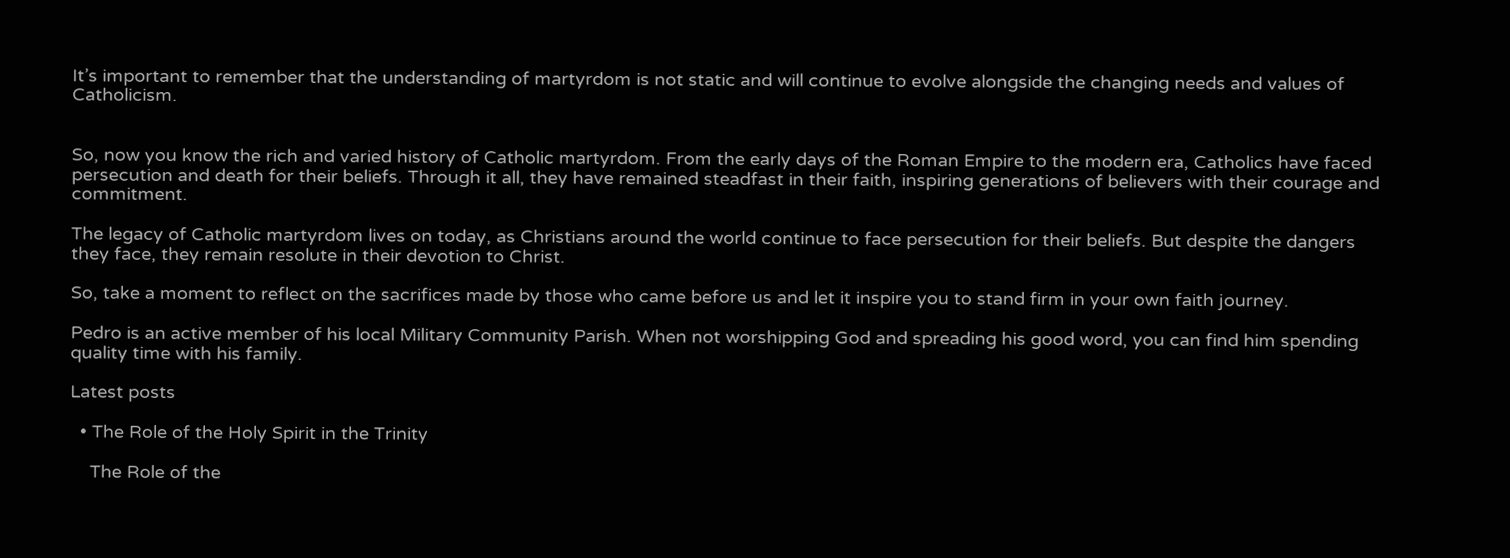It’s important to remember that the understanding of martyrdom is not static and will continue to evolve alongside the changing needs and values of Catholicism.


So, now you know the rich and varied history of Catholic martyrdom. From the early days of the Roman Empire to the modern era, Catholics have faced persecution and death for their beliefs. Through it all, they have remained steadfast in their faith, inspiring generations of believers with their courage and commitment.

The legacy of Catholic martyrdom lives on today, as Christians around the world continue to face persecution for their beliefs. But despite the dangers they face, they remain resolute in their devotion to Christ.

So, take a moment to reflect on the sacrifices made by those who came before us and let it inspire you to stand firm in your own faith journey.

Pedro is an active member of his local Military Community Parish. When not worshipping God and spreading his good word, you can find him spending quality time with his family.

Latest posts

  • The Role of the Holy Spirit in the Trinity

    The Role of the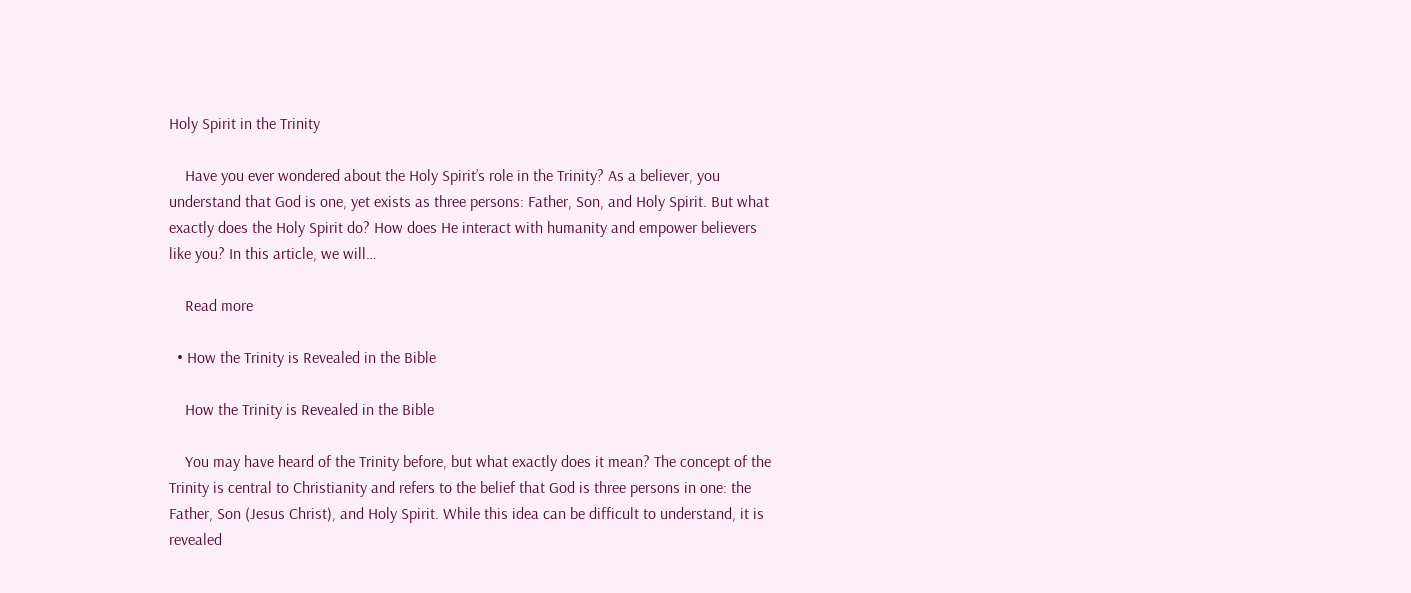Holy Spirit in the Trinity

    Have you ever wondered about the Holy Spirit’s role in the Trinity? As a believer, you understand that God is one, yet exists as three persons: Father, Son, and Holy Spirit. But what exactly does the Holy Spirit do? How does He interact with humanity and empower believers like you? In this article, we will…

    Read more

  • How the Trinity is Revealed in the Bible

    How the Trinity is Revealed in the Bible

    You may have heard of the Trinity before, but what exactly does it mean? The concept of the Trinity is central to Christianity and refers to the belief that God is three persons in one: the Father, Son (Jesus Christ), and Holy Spirit. While this idea can be difficult to understand, it is revealed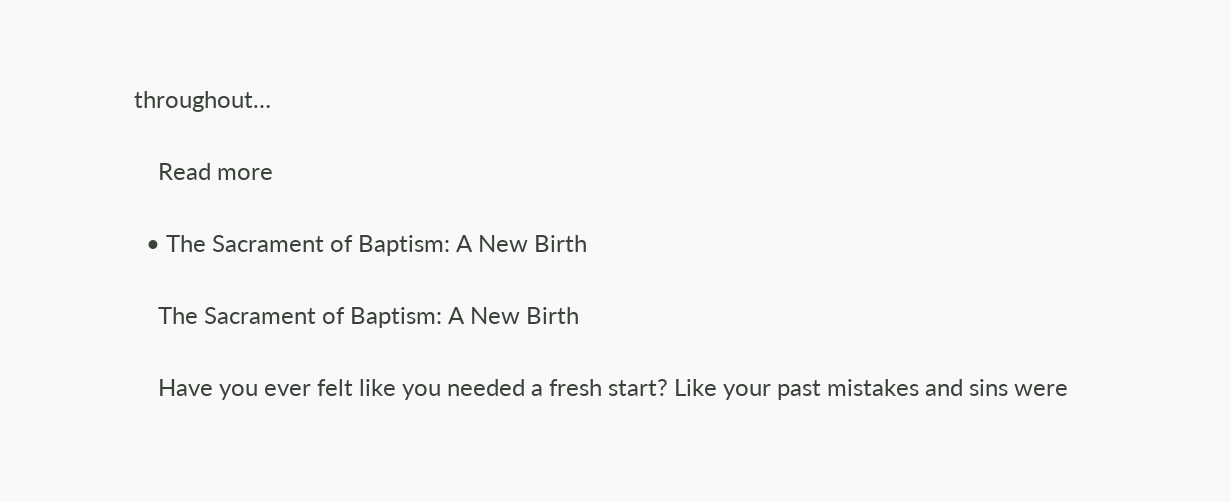throughout…

    Read more

  • The Sacrament of Baptism: A New Birth

    The Sacrament of Baptism: A New Birth

    Have you ever felt like you needed a fresh start? Like your past mistakes and sins were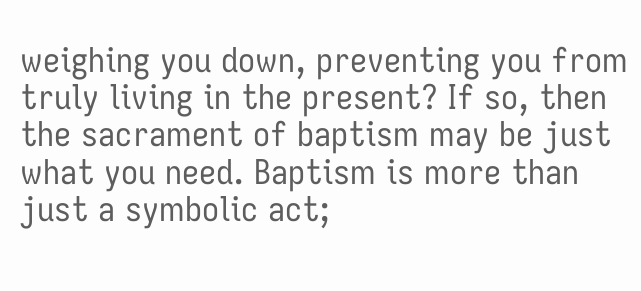weighing you down, preventing you from truly living in the present? If so, then the sacrament of baptism may be just what you need. Baptism is more than just a symbolic act;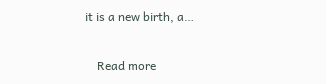it is a new birth, a…

    Read more